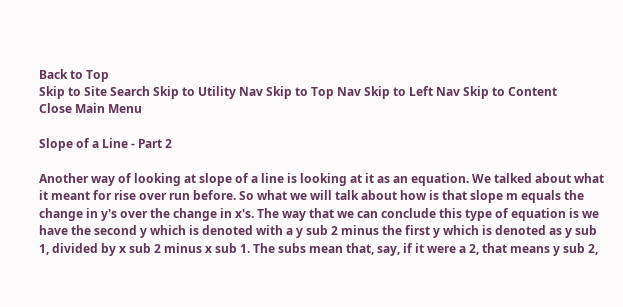Back to Top
Skip to Site Search Skip to Utility Nav Skip to Top Nav Skip to Left Nav Skip to Content
Close Main Menu

Slope of a Line - Part 2

Another way of looking at slope of a line is looking at it as an equation. We talked about what it meant for rise over run before. So what we will talk about how is that slope m equals the change in y's over the change in x's. The way that we can conclude this type of equation is we have the second y which is denoted with a y sub 2 minus the first y which is denoted as y sub 1, divided by x sub 2 minus x sub 1. The subs mean that, say, if it were a 2, that means y sub 2,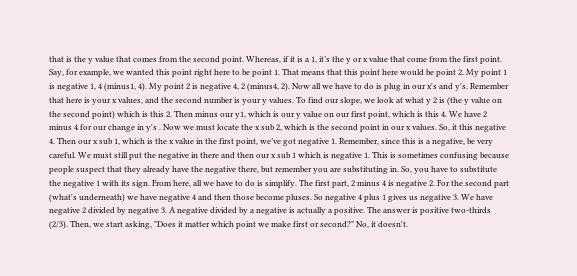that is the y value that comes from the second point. Whereas, if it is a 1, it’s the y or x value that come from the first point. Say, for example, we wanted this point right here to be point 1. That means that this point here would be point 2. My point 1 is negative 1, 4 (minus1, 4). My point 2 is negative 4, 2 (minus4, 2). Now all we have to do is plug in our x's and y's. Remember that here is your x values, and the second number is your y values. To find our slope, we look at what y 2 is (the y value on the second point) which is this 2. Then minus our y1, which is our y value on our first point, which is this 4. We have 2 minus 4 for our change in y's . Now we must locate the x sub 2, which is the second point in our x values. So, it this negative 4. Then our x sub 1, which is the x value in the first point, we’ve got negative 1. Remember, since this is a negative, be very careful. We must still put the negative in there and then our x sub 1 which is negative 1. This is sometimes confusing because people suspect that they already have the negative there, but remember you are substituting in. So, you have to substitute the negative 1 with its sign. From here, all we have to do is simplify. The first part, 2 minus 4 is negative 2. For the second part (what's underneath) we have negative 4 and then those become pluses. So negative 4 plus 1 gives us negative 3. We have negative 2 divided by negative 3. A negative divided by a negative is actually a positive. The answer is positive two-thirds (2/3). Then, we start asking, "Does it matter which point we make first or second?" No, it doesn't.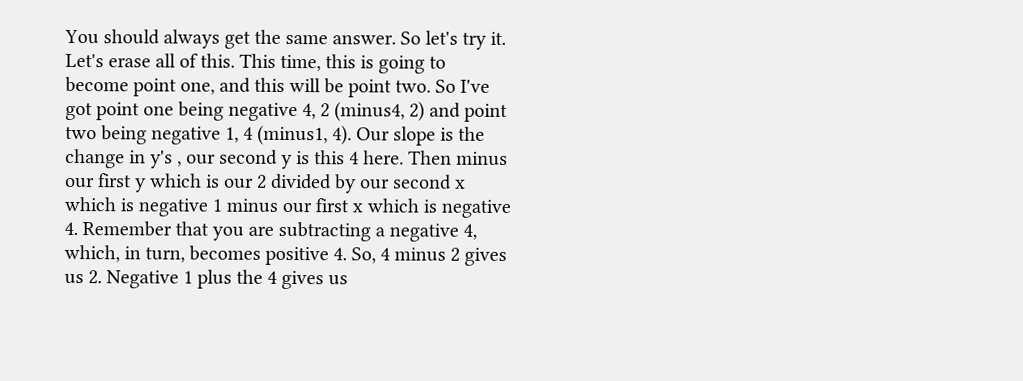You should always get the same answer. So let's try it. Let's erase all of this. This time, this is going to become point one, and this will be point two. So I've got point one being negative 4, 2 (minus4, 2) and point two being negative 1, 4 (minus1, 4). Our slope is the change in y's , our second y is this 4 here. Then minus our first y which is our 2 divided by our second x which is negative 1 minus our first x which is negative 4. Remember that you are subtracting a negative 4, which, in turn, becomes positive 4. So, 4 minus 2 gives us 2. Negative 1 plus the 4 gives us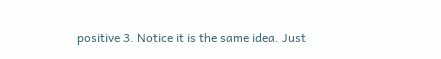positive 3. Notice it is the same idea. Just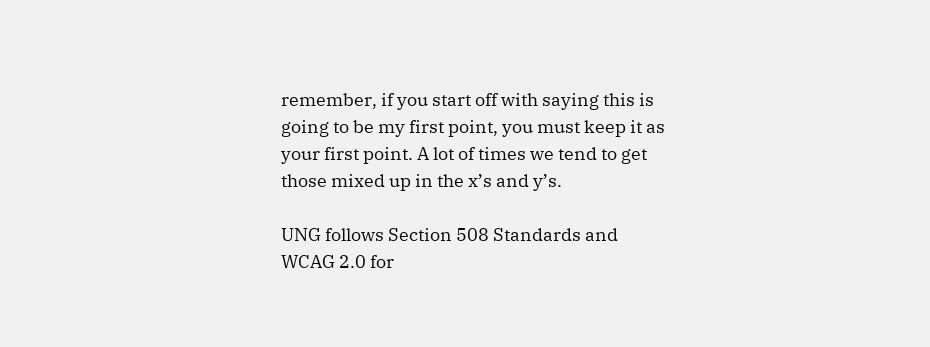remember, if you start off with saying this is going to be my first point, you must keep it as your first point. A lot of times we tend to get those mixed up in the x’s and y’s.

UNG follows Section 508 Standards and WCAG 2.0 for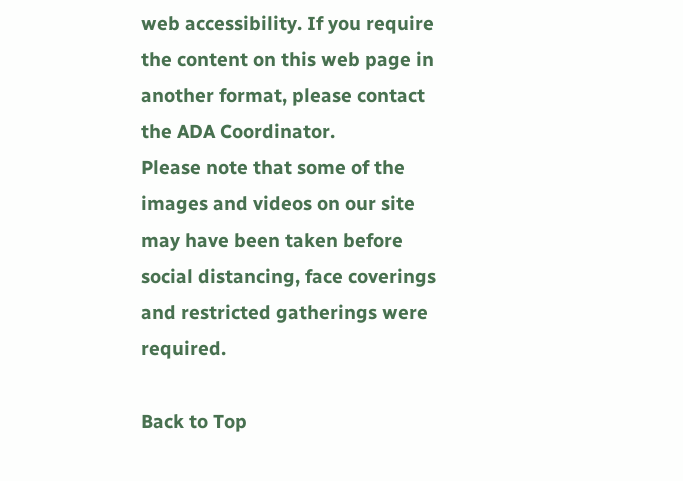web accessibility. If you require the content on this web page in another format, please contact the ADA Coordinator.
Please note that some of the images and videos on our site may have been taken before social distancing, face coverings and restricted gatherings were required.

Back to Top